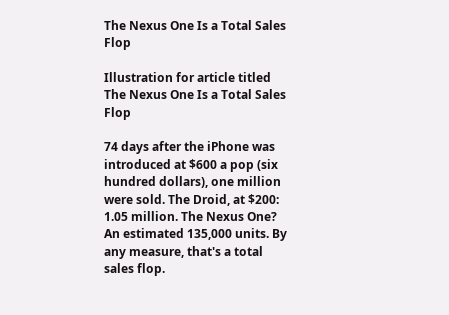The Nexus One Is a Total Sales Flop

Illustration for article titled The Nexus One Is a Total Sales Flop

74 days after the iPhone was introduced at $600 a pop (six hundred dollars), one million were sold. The Droid, at $200: 1.05 million. The Nexus One? An estimated 135,000 units. By any measure, that's a total sales flop.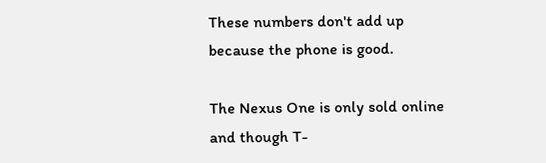These numbers don't add up because the phone is good.

The Nexus One is only sold online and though T-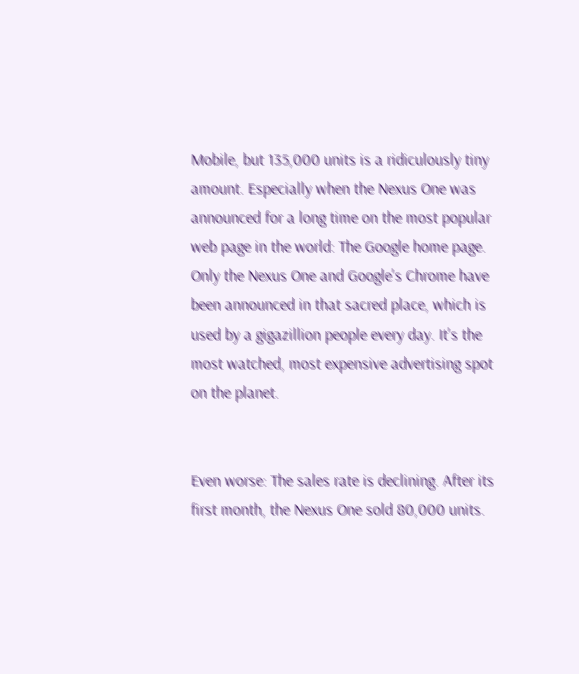Mobile, but 135,000 units is a ridiculously tiny amount. Especially when the Nexus One was announced for a long time on the most popular web page in the world: The Google home page. Only the Nexus One and Google's Chrome have been announced in that sacred place, which is used by a gigazillion people every day. It's the most watched, most expensive advertising spot on the planet.


Even worse: The sales rate is declining. After its first month, the Nexus One sold 80,000 units.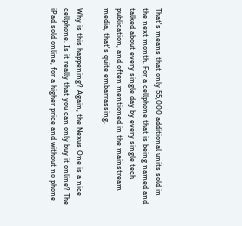That's means that only 55,000 additional units sold in the next month. For a cellphone that is being named and talked about every single day by every single tech publication, and often mentioned in the mainstream media, that's quite embarrassing.

Why is this happening? Again, the Nexus One is a nice cellphone. Is it really that you can only buy it online? The iPad sold online, for a higher price and without no phone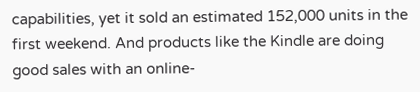capabilities, yet it sold an estimated 152,000 units in the first weekend. And products like the Kindle are doing good sales with an online-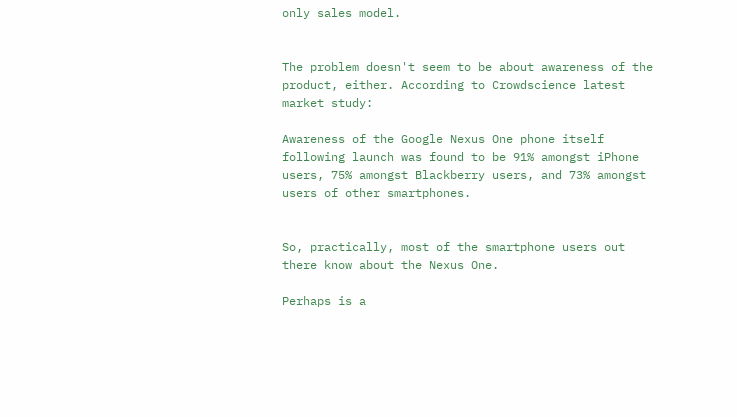only sales model.


The problem doesn't seem to be about awareness of the product, either. According to Crowdscience latest market study:

Awareness of the Google Nexus One phone itself following launch was found to be 91% amongst iPhone users, 75% amongst Blackberry users, and 73% amongst users of other smartphones.


So, practically, most of the smartphone users out there know about the Nexus One.

Perhaps is a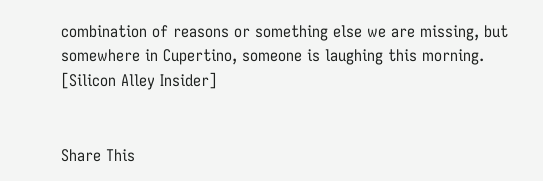combination of reasons or something else we are missing, but somewhere in Cupertino, someone is laughing this morning. [Silicon Alley Insider]


Share This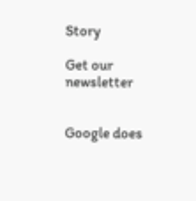Story

Get our newsletter


Google does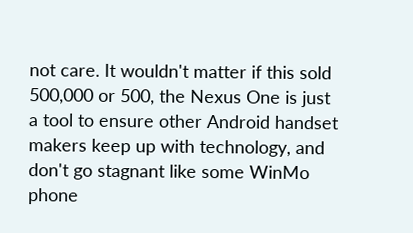not care. It wouldn't matter if this sold 500,000 or 500, the Nexus One is just a tool to ensure other Android handset makers keep up with technology, and don't go stagnant like some WinMo phone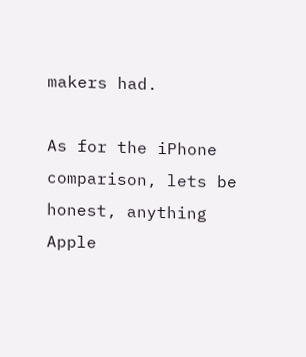makers had.

As for the iPhone comparison, lets be honest, anything Apple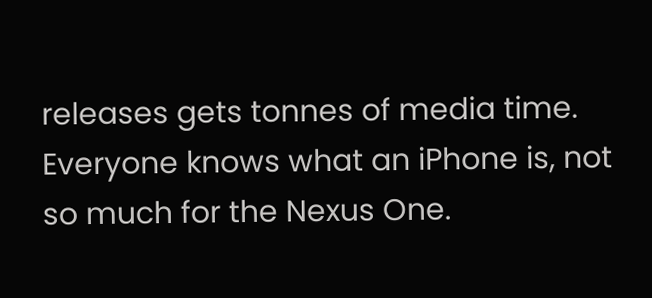releases gets tonnes of media time. Everyone knows what an iPhone is, not so much for the Nexus One.